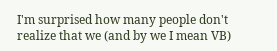I'm surprised how many people don't realize that we (and by we I mean VB)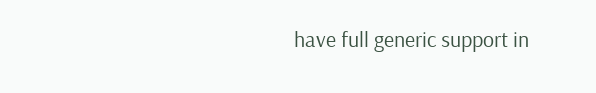have full generic support in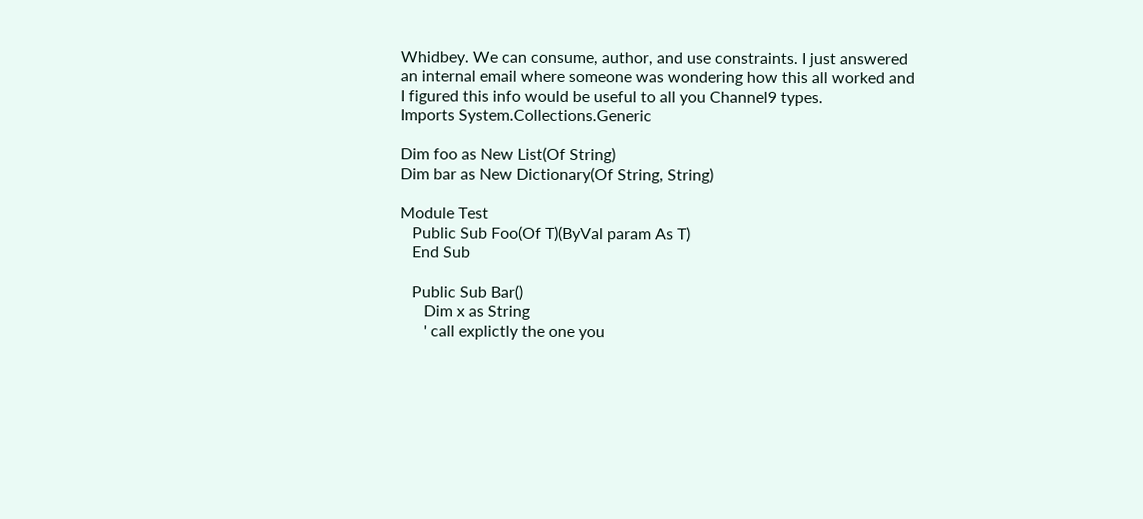Whidbey. We can consume, author, and use constraints. I just answered an internal email where someone was wondering how this all worked and I figured this info would be useful to all you Channel9 types.
Imports System.Collections.Generic

Dim foo as New List(Of String)
Dim bar as New Dictionary(Of String, String)

Module Test
   Public Sub Foo(Of T)(ByVal param As T)
   End Sub

   Public Sub Bar()
      Dim x as String
      ' call explictly the one you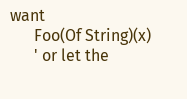want
      Foo(Of String)(x)
      ' or let the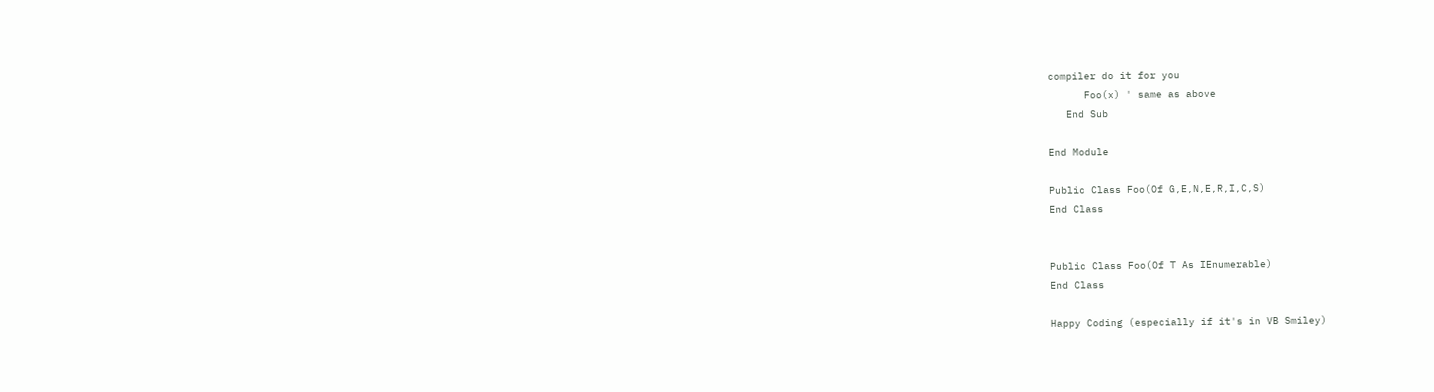compiler do it for you
      Foo(x) ' same as above
   End Sub

End Module

Public Class Foo(Of G,E,N,E,R,I,C,S)
End Class


Public Class Foo(Of T As IEnumerable)
End Class

Happy Coding (especially if it's in VB Smiley)